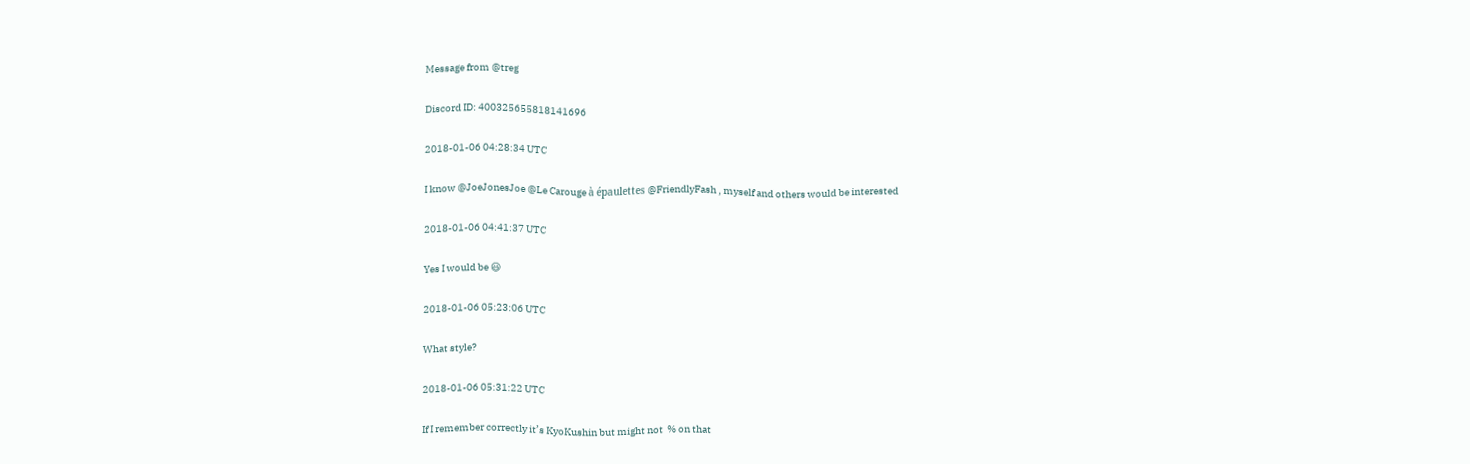Message from @treg

Discord ID: 400325655818141696

2018-01-06 04:28:34 UTC

I know @JoeJonesJoe @Le Carouge à épaulettes @FriendlyFash , myself and others would be interested

2018-01-06 04:41:37 UTC

Yes I would be 😃

2018-01-06 05:23:06 UTC

What style?

2018-01-06 05:31:22 UTC

If I remember correctly it’s KyoKushin but might not  % on that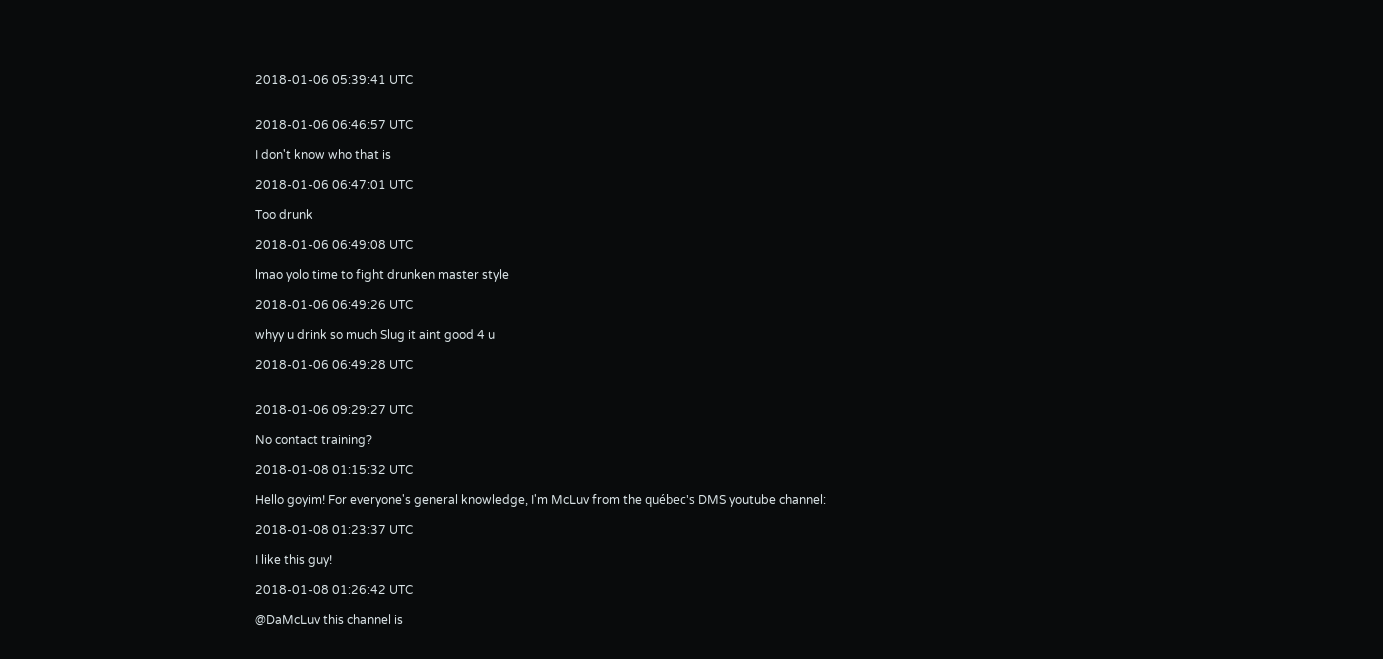2018-01-06 05:39:41 UTC


2018-01-06 06:46:57 UTC

I don't know who that is

2018-01-06 06:47:01 UTC

Too drunk

2018-01-06 06:49:08 UTC

lmao yolo time to fight drunken master style

2018-01-06 06:49:26 UTC

whyy u drink so much Slug it aint good 4 u

2018-01-06 06:49:28 UTC


2018-01-06 09:29:27 UTC

No contact training?

2018-01-08 01:15:32 UTC

Hello goyim! For everyone's general knowledge, I'm McLuv from the québec's DMS youtube channel:

2018-01-08 01:23:37 UTC

I like this guy!

2018-01-08 01:26:42 UTC

@DaMcLuv this channel is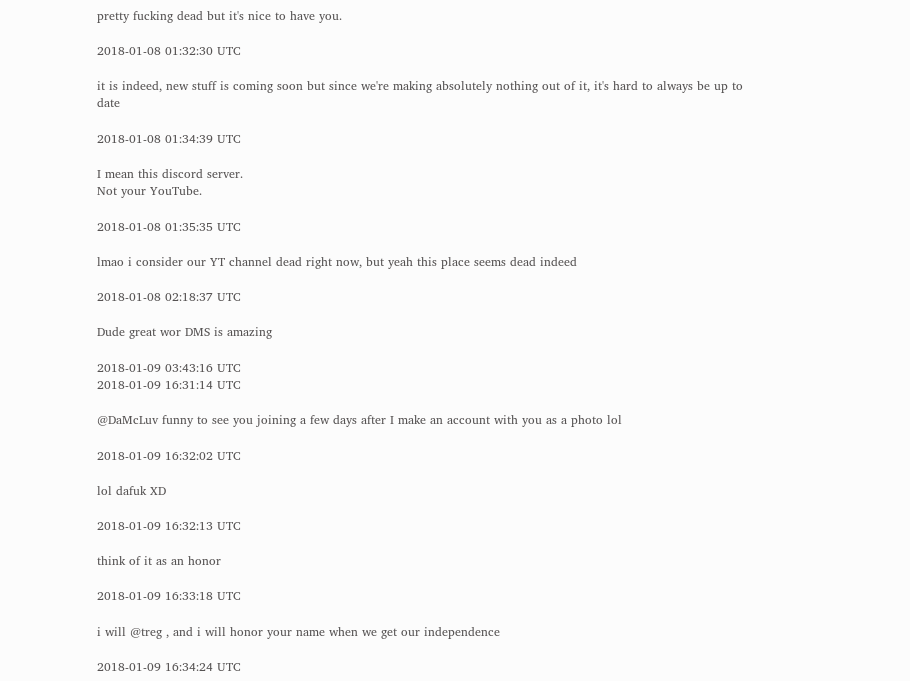pretty fucking dead but it's nice to have you.

2018-01-08 01:32:30 UTC

it is indeed, new stuff is coming soon but since we're making absolutely nothing out of it, it's hard to always be up to date

2018-01-08 01:34:39 UTC

I mean this discord server.
Not your YouTube.

2018-01-08 01:35:35 UTC

lmao i consider our YT channel dead right now, but yeah this place seems dead indeed

2018-01-08 02:18:37 UTC

Dude great wor DMS is amazing

2018-01-09 03:43:16 UTC
2018-01-09 16:31:14 UTC

@DaMcLuv funny to see you joining a few days after I make an account with you as a photo lol

2018-01-09 16:32:02 UTC

lol dafuk XD

2018-01-09 16:32:13 UTC

think of it as an honor

2018-01-09 16:33:18 UTC

i will @treg , and i will honor your name when we get our independence

2018-01-09 16:34:24 UTC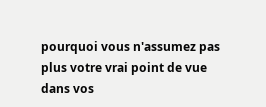pourquoi vous n'assumez pas plus votre vrai point de vue dans vos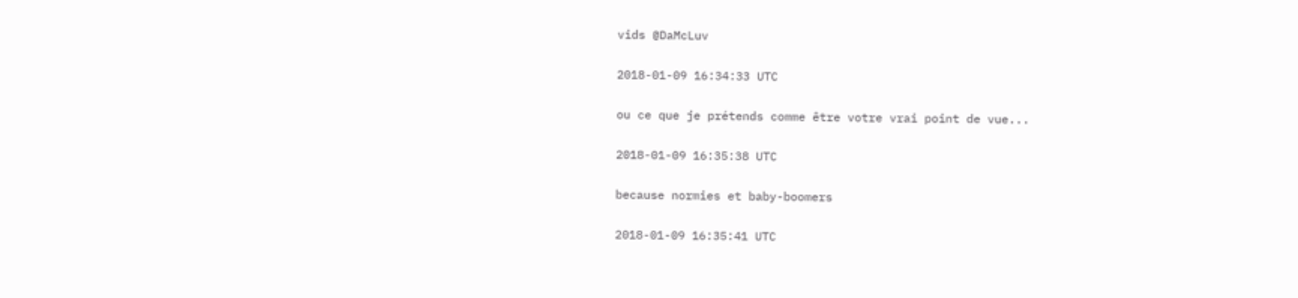vids @DaMcLuv

2018-01-09 16:34:33 UTC

ou ce que je prétends comme être votre vrai point de vue...

2018-01-09 16:35:38 UTC

because normies et baby-boomers

2018-01-09 16:35:41 UTC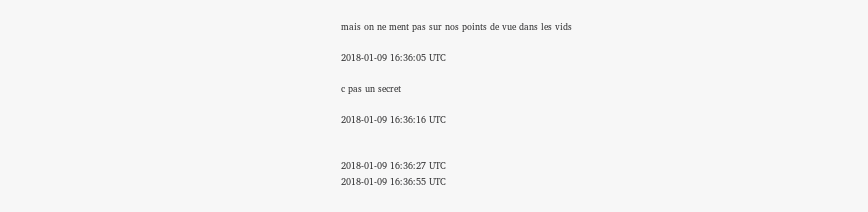mais on ne ment pas sur nos points de vue dans les vids

2018-01-09 16:36:05 UTC

c pas un secret

2018-01-09 16:36:16 UTC


2018-01-09 16:36:27 UTC
2018-01-09 16:36:55 UTC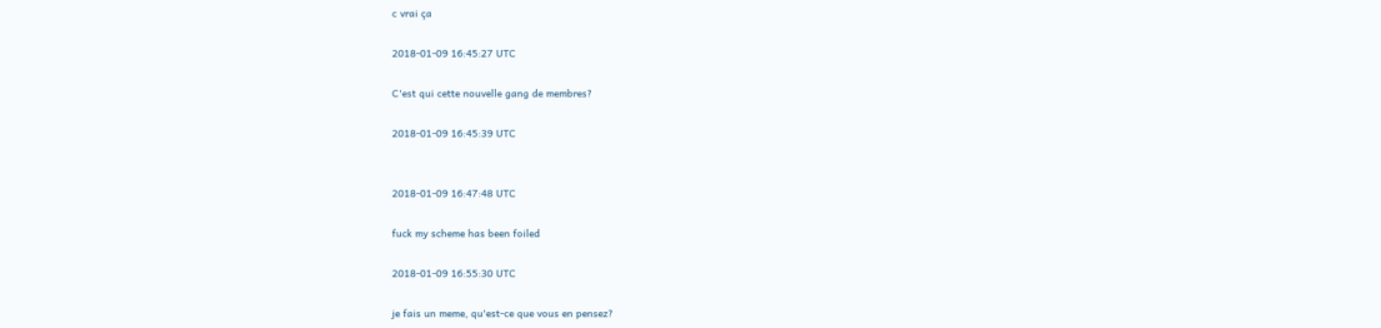c vrai ça

2018-01-09 16:45:27 UTC

C'est qui cette nouvelle gang de membres?

2018-01-09 16:45:39 UTC


2018-01-09 16:47:48 UTC

fuck my scheme has been foiled

2018-01-09 16:55:30 UTC

je fais un meme, qu'est-ce que vous en pensez?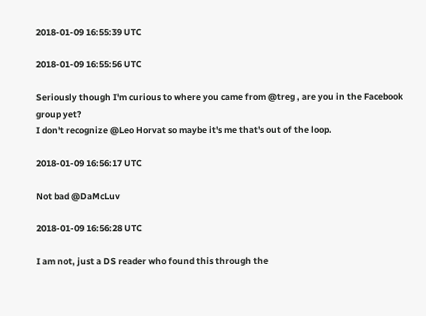2018-01-09 16:55:39 UTC

2018-01-09 16:55:56 UTC

Seriously though I'm curious to where you came from @treg , are you in the Facebook group yet?
I don't recognize @Leo Horvat so maybe it's me that's out of the loop.

2018-01-09 16:56:17 UTC

Not bad @DaMcLuv

2018-01-09 16:56:28 UTC

I am not, just a DS reader who found this through the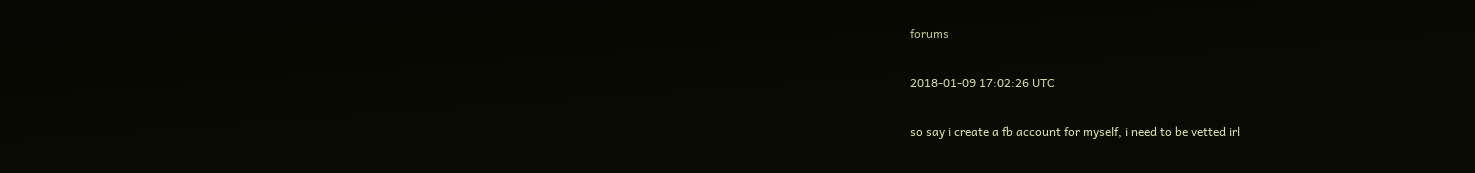forums

2018-01-09 17:02:26 UTC

so say i create a fb account for myself, i need to be vetted irl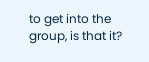to get into the group, is that it?